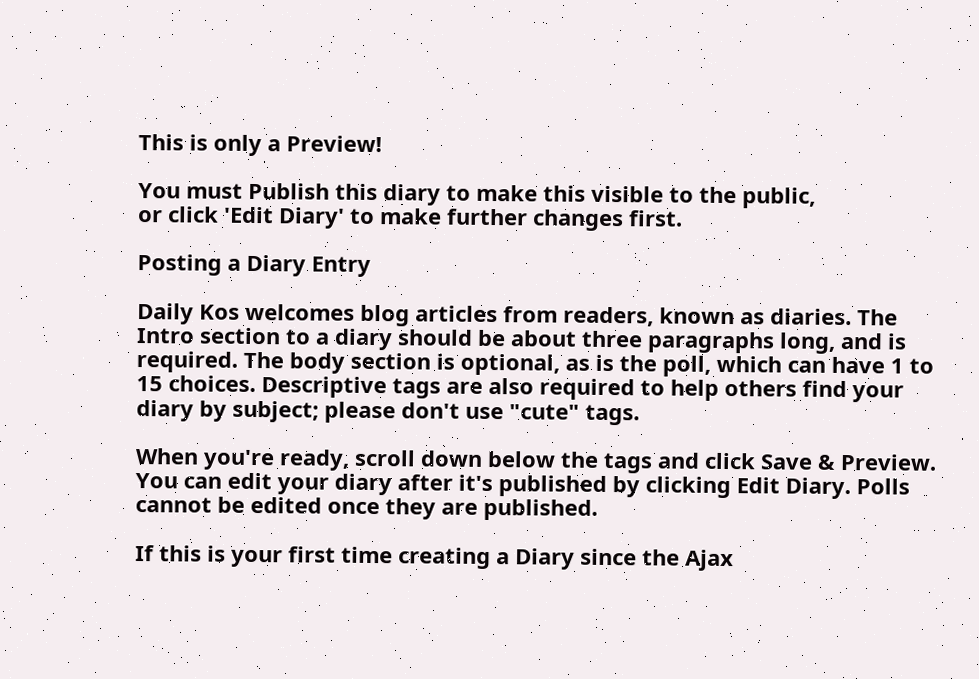This is only a Preview!

You must Publish this diary to make this visible to the public,
or click 'Edit Diary' to make further changes first.

Posting a Diary Entry

Daily Kos welcomes blog articles from readers, known as diaries. The Intro section to a diary should be about three paragraphs long, and is required. The body section is optional, as is the poll, which can have 1 to 15 choices. Descriptive tags are also required to help others find your diary by subject; please don't use "cute" tags.

When you're ready, scroll down below the tags and click Save & Preview. You can edit your diary after it's published by clicking Edit Diary. Polls cannot be edited once they are published.

If this is your first time creating a Diary since the Ajax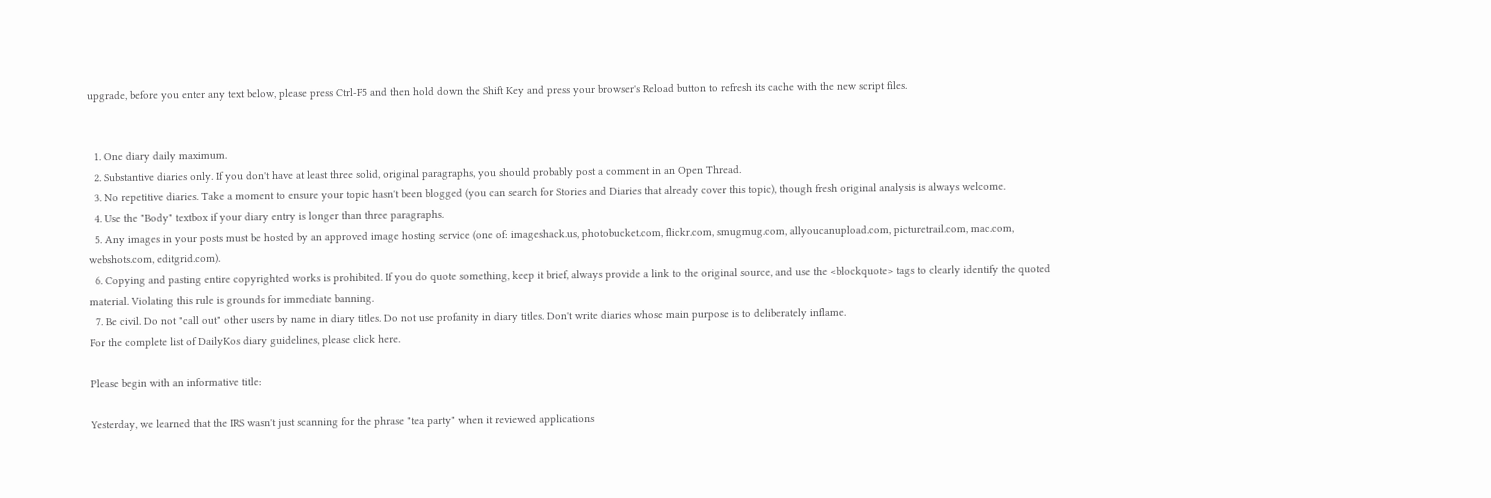upgrade, before you enter any text below, please press Ctrl-F5 and then hold down the Shift Key and press your browser's Reload button to refresh its cache with the new script files.


  1. One diary daily maximum.
  2. Substantive diaries only. If you don't have at least three solid, original paragraphs, you should probably post a comment in an Open Thread.
  3. No repetitive diaries. Take a moment to ensure your topic hasn't been blogged (you can search for Stories and Diaries that already cover this topic), though fresh original analysis is always welcome.
  4. Use the "Body" textbox if your diary entry is longer than three paragraphs.
  5. Any images in your posts must be hosted by an approved image hosting service (one of: imageshack.us, photobucket.com, flickr.com, smugmug.com, allyoucanupload.com, picturetrail.com, mac.com, webshots.com, editgrid.com).
  6. Copying and pasting entire copyrighted works is prohibited. If you do quote something, keep it brief, always provide a link to the original source, and use the <blockquote> tags to clearly identify the quoted material. Violating this rule is grounds for immediate banning.
  7. Be civil. Do not "call out" other users by name in diary titles. Do not use profanity in diary titles. Don't write diaries whose main purpose is to deliberately inflame.
For the complete list of DailyKos diary guidelines, please click here.

Please begin with an informative title:

Yesterday, we learned that the IRS wasn't just scanning for the phrase "tea party" when it reviewed applications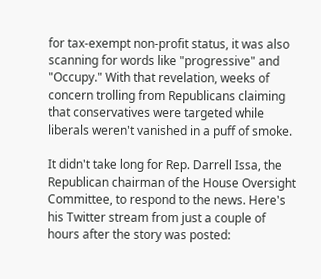for tax-exempt non-profit status, it was also scanning for words like "progressive" and "Occupy." With that revelation, weeks of concern trolling from Republicans claiming that conservatives were targeted while liberals weren't vanished in a puff of smoke.

It didn't take long for Rep. Darrell Issa, the Republican chairman of the House Oversight Committee, to respond to the news. Here's his Twitter stream from just a couple of hours after the story was posted: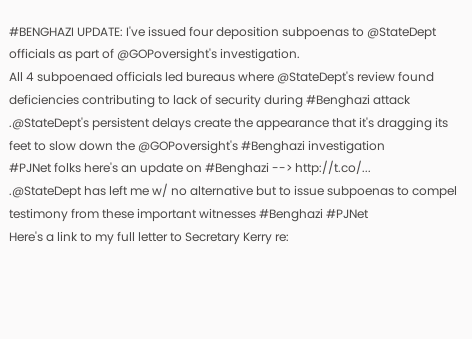#BENGHAZI UPDATE: I've issued four deposition subpoenas to @StateDept officials as part of @GOPoversight's investigation.
All 4 subpoenaed officials led bureaus where @StateDept's review found deficiencies contributing to lack of security during #Benghazi attack
.@StateDept's persistent delays create the appearance that it's dragging its feet to slow down the @GOPoversight's #Benghazi investigation
#PJNet folks here's an update on #Benghazi --> http://t.co/...
.@StateDept has left me w/ no alternative but to issue subpoenas to compel testimony from these important witnesses #Benghazi #PJNet
Here's a link to my full letter to Secretary Kerry re: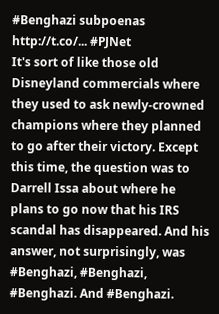#Benghazi subpoenas http://t.co/... #PJNet
It's sort of like those old Disneyland commercials where they used to ask newly-crowned champions where they planned to go after their victory. Except this time, the question was to Darrell Issa about where he plans to go now that his IRS scandal has disappeared. And his answer, not surprisingly, was #Benghazi, #Benghazi, #Benghazi. And #Benghazi.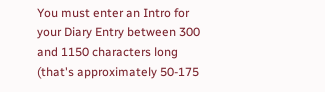You must enter an Intro for your Diary Entry between 300 and 1150 characters long (that's approximately 50-175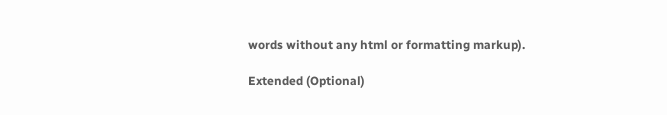words without any html or formatting markup).

Extended (Optional)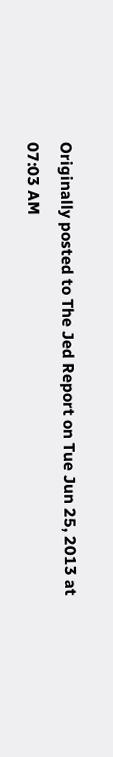Originally posted to The Jed Report on Tue Jun 25, 2013 at 07:03 AM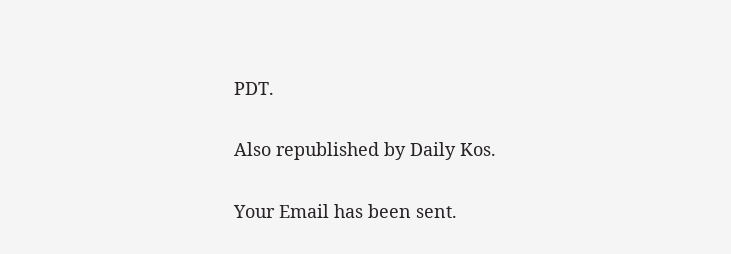PDT.

Also republished by Daily Kos.

Your Email has been sent.